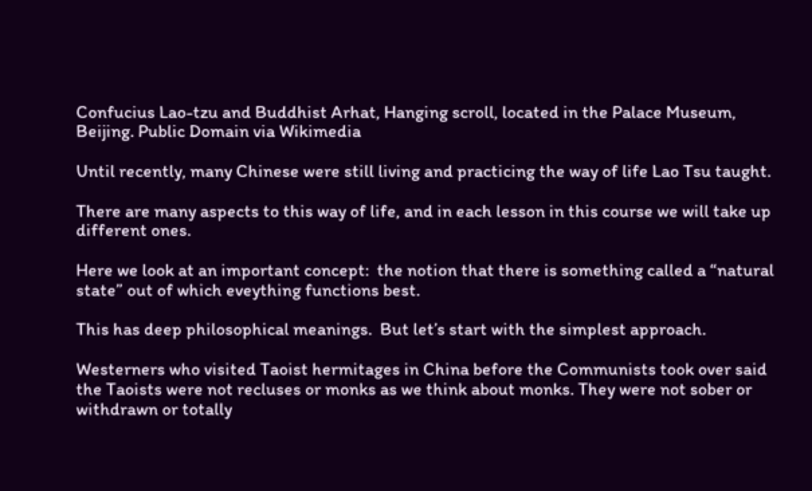Confucius Lao-tzu and Buddhist Arhat, Hanging scroll, located in the Palace Museum, Beijing. Public Domain via Wikimedia

Until recently, many Chinese were still living and practicing the way of life Lao Tsu taught.

There are many aspects to this way of life, and in each lesson in this course we will take up different ones.

Here we look at an important concept:  the notion that there is something called a “natural state” out of which eveything functions best.

This has deep philosophical meanings.  But let’s start with the simplest approach.

Westerners who visited Taoist hermitages in China before the Communists took over said the Taoists were not recluses or monks as we think about monks. They were not sober or withdrawn or totally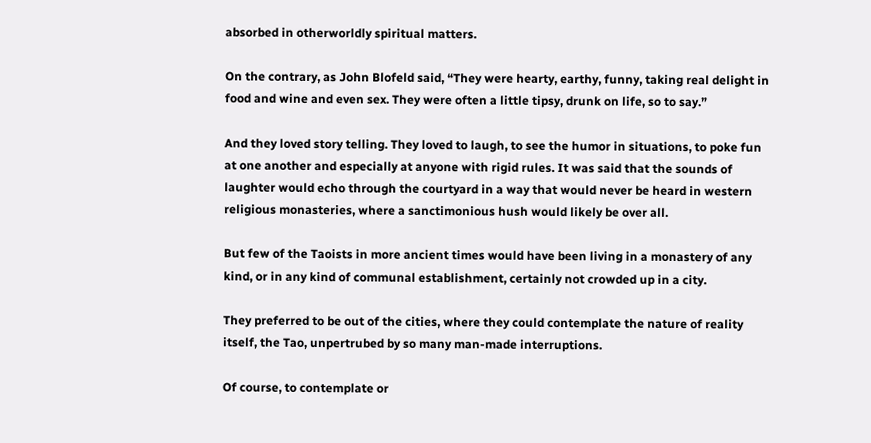absorbed in otherworldly spiritual matters.

On the contrary, as John Blofeld said, “They were hearty, earthy, funny, taking real delight in food and wine and even sex. They were often a little tipsy, drunk on life, so to say.”

And they loved story telling. They loved to laugh, to see the humor in situations, to poke fun at one another and especially at anyone with rigid rules. It was said that the sounds of laughter would echo through the courtyard in a way that would never be heard in western religious monasteries, where a sanctimonious hush would likely be over all.

But few of the Taoists in more ancient times would have been living in a monastery of any kind, or in any kind of communal establishment, certainly not crowded up in a city.

They preferred to be out of the cities, where they could contemplate the nature of reality itself, the Tao, unpertrubed by so many man-made interruptions.

Of course, to contemplate or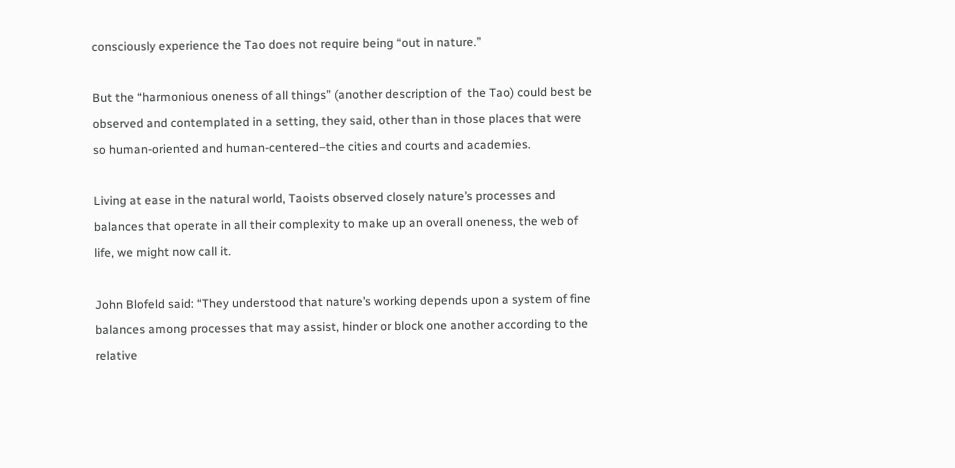consciously experience the Tao does not require being “out in nature.”

But the “harmonious oneness of all things” (another description of  the Tao) could best be observed and contemplated in a setting, they said, other than in those places that were so human-oriented and human-centered–the cities and courts and academies.

Living at ease in the natural world, Taoists observed closely nature’s processes and balances that operate in all their complexity to make up an overall oneness, the web of life, we might now call it.

John Blofeld said: “They understood that nature’s working depends upon a system of fine balances among processes that may assist, hinder or block one another according to the relative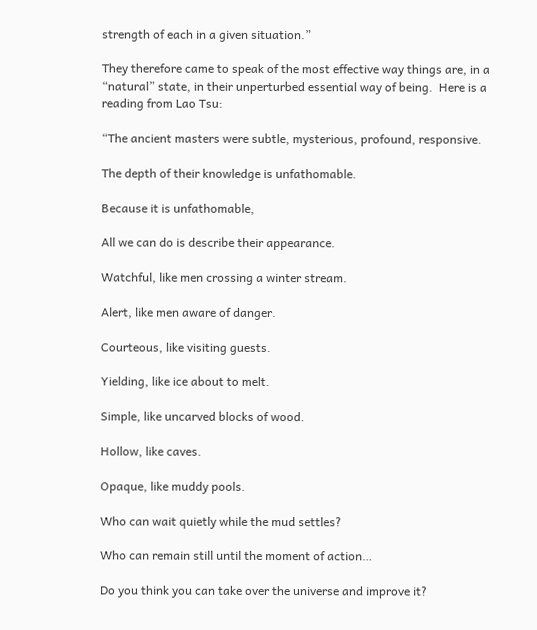strength of each in a given situation.”

They therefore came to speak of the most effective way things are, in a “natural” state, in their unperturbed essential way of being.  Here is a reading from Lao Tsu:

“The ancient masters were subtle, mysterious, profound, responsive.

The depth of their knowledge is unfathomable.

Because it is unfathomable,

All we can do is describe their appearance.

Watchful, like men crossing a winter stream.

Alert, like men aware of danger.

Courteous, like visiting guests.

Yielding, like ice about to melt.

Simple, like uncarved blocks of wood.

Hollow, like caves.

Opaque, like muddy pools.

Who can wait quietly while the mud settles?

Who can remain still until the moment of action…

Do you think you can take over the universe and improve it?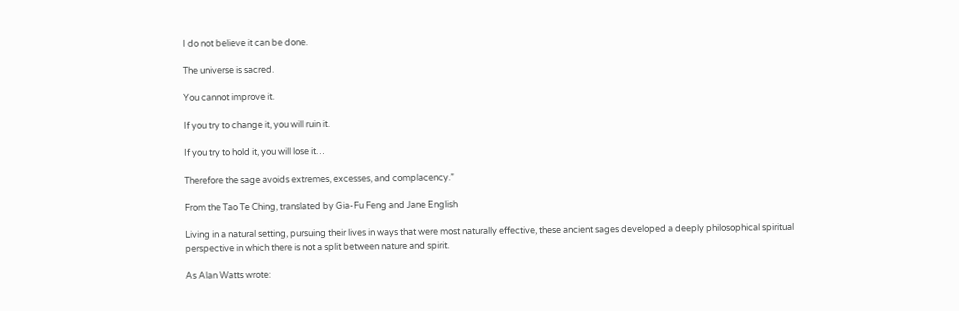I do not believe it can be done.

The universe is sacred.

You cannot improve it.

If you try to change it, you will ruin it.

If you try to hold it, you will lose it…

Therefore the sage avoids extremes, excesses, and complacency.”

From the Tao Te Ching, translated by Gia-Fu Feng and Jane English

Living in a natural setting, pursuing their lives in ways that were most naturally effective, these ancient sages developed a deeply philosophical spiritual perspective in which there is not a split between nature and spirit.

As Alan Watts wrote: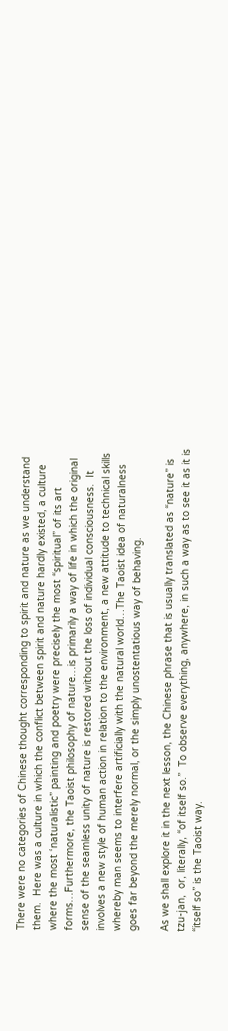There were no categories of Chinese thought corresponding to spirit and nature as we understand them.  Here was a culture in which the conflict between spirit and nature hardly existed, a culture where the most ‘naturalistic” painting and poetry were precisely the most “spiritual” of its art forms…Furthermore, the Taoist philosophy of nature…is primarily a way of life in which the original sense of the seamless unity of nature is restored without the loss of individual consciousness.  It involves a new style of human action in relation to the environment, a new attitude to technical skills whereby man seems to interfere artificially with the natural world…The Taoist idea of naturalness goes far beyond the merely normal, or the simply unostentatious way of behaving.

As we shall explore it in the next lesson, the Chinese phrase that is usually translated as “nature” is tzu-jan,  or, literally, “of itself so.”  To observe everything, anywhere, in such a way as to see it as it is “itself so” is the Taoist way.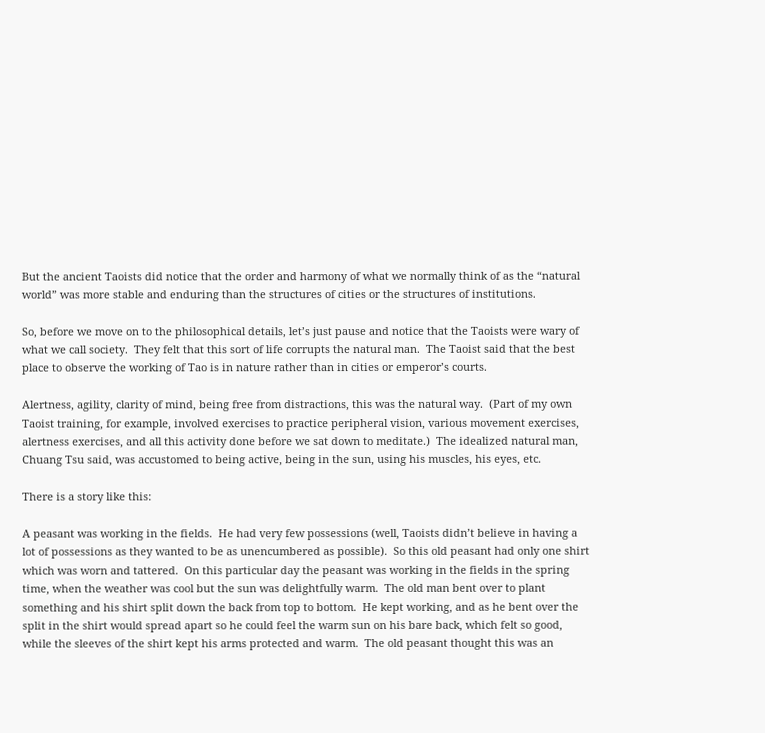But the ancient Taoists did notice that the order and harmony of what we normally think of as the “natural world” was more stable and enduring than the structures of cities or the structures of institutions.

So, before we move on to the philosophical details, let’s just pause and notice that the Taoists were wary of what we call society.  They felt that this sort of life corrupts the natural man.  The Taoist said that the best place to observe the working of Tao is in nature rather than in cities or emperor’s courts.

Alertness, agility, clarity of mind, being free from distractions, this was the natural way.  (Part of my own Taoist training, for example, involved exercises to practice peripheral vision, various movement exercises, alertness exercises, and all this activity done before we sat down to meditate.)  The idealized natural man, Chuang Tsu said, was accustomed to being active, being in the sun, using his muscles, his eyes, etc.

There is a story like this:

A peasant was working in the fields.  He had very few possessions (well, Taoists didn’t believe in having a lot of possessions as they wanted to be as unencumbered as possible).  So this old peasant had only one shirt which was worn and tattered.  On this particular day the peasant was working in the fields in the spring time, when the weather was cool but the sun was delightfully warm.  The old man bent over to plant something and his shirt split down the back from top to bottom.  He kept working, and as he bent over the split in the shirt would spread apart so he could feel the warm sun on his bare back, which felt so good, while the sleeves of the shirt kept his arms protected and warm.  The old peasant thought this was an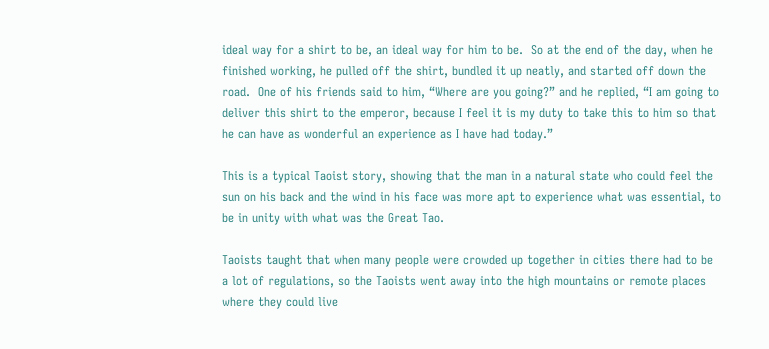ideal way for a shirt to be, an ideal way for him to be.  So at the end of the day, when he finished working, he pulled off the shirt, bundled it up neatly, and started off down the road.  One of his friends said to him, “Where are you going?” and he replied, “I am going to deliver this shirt to the emperor, because I feel it is my duty to take this to him so that he can have as wonderful an experience as I have had today.”

This is a typical Taoist story, showing that the man in a natural state who could feel the sun on his back and the wind in his face was more apt to experience what was essential, to be in unity with what was the Great Tao.

Taoists taught that when many people were crowded up together in cities there had to be a lot of regulations, so the Taoists went away into the high mountains or remote places where they could live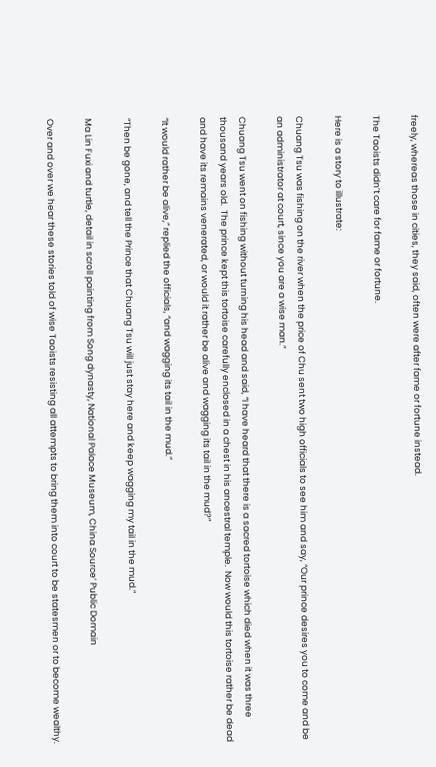freely, whereas those in cities, they said, often were after fame or fortune instead.

The Taoists didn’t care for fame or fortune.

Here is a story to illustrate:

Chuang Tsu was fishing on the river when the price of Chu sent two high officials to see him and say, “Our prince desires you to come and be an administrator at court, since you are a wise man.”

Chuang Tsu went on fishing without turning his head and said, “I have heard that there is a sacred tortoise which died when it was three thousand years old.  The prince kept this tortoise carefully enclosed in a chest in his ancestral temple.  Now would this tortoise rather be dead and have its remains venerated, or would it rather be alive and wagging its tail in the mud?”

“It would rather be alive,” replied the officials, “and wagging its tail in the mud.”

“Then be gone, and tell the Prince that Chuang Tsu will just stay here and keep wagging my tail in the mud.”

Ma Lin Fuxi and turtle, detail in scroll painting from Song dynasty, National Palace Museum, China Source’ Public Domain

Over and over we hear these stories told of wise Taoists resisting all attempts to bring them into court to be statesmen or to become wealthy.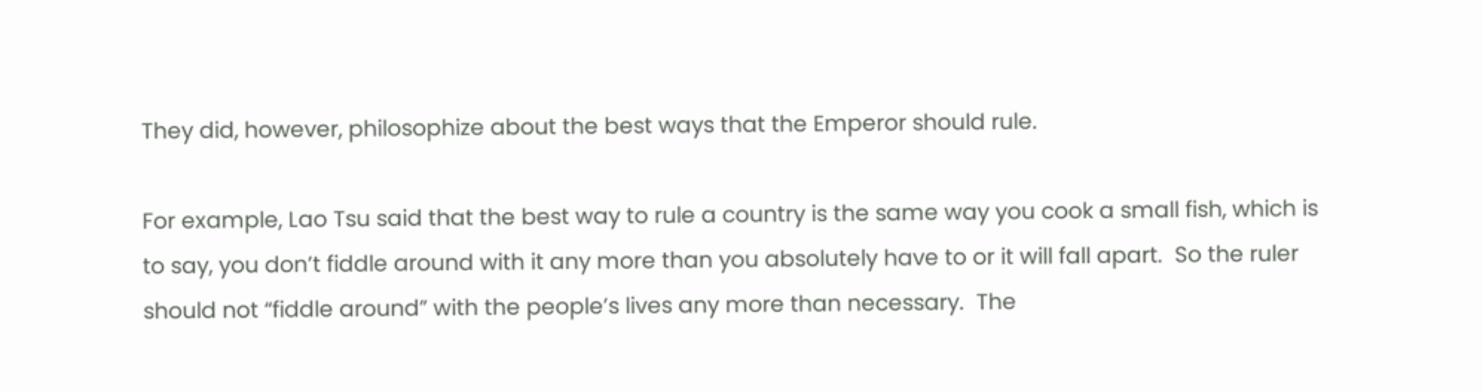They did, however, philosophize about the best ways that the Emperor should rule.

For example, Lao Tsu said that the best way to rule a country is the same way you cook a small fish, which is to say, you don’t fiddle around with it any more than you absolutely have to or it will fall apart.  So the ruler should not “fiddle around” with the people’s lives any more than necessary.  The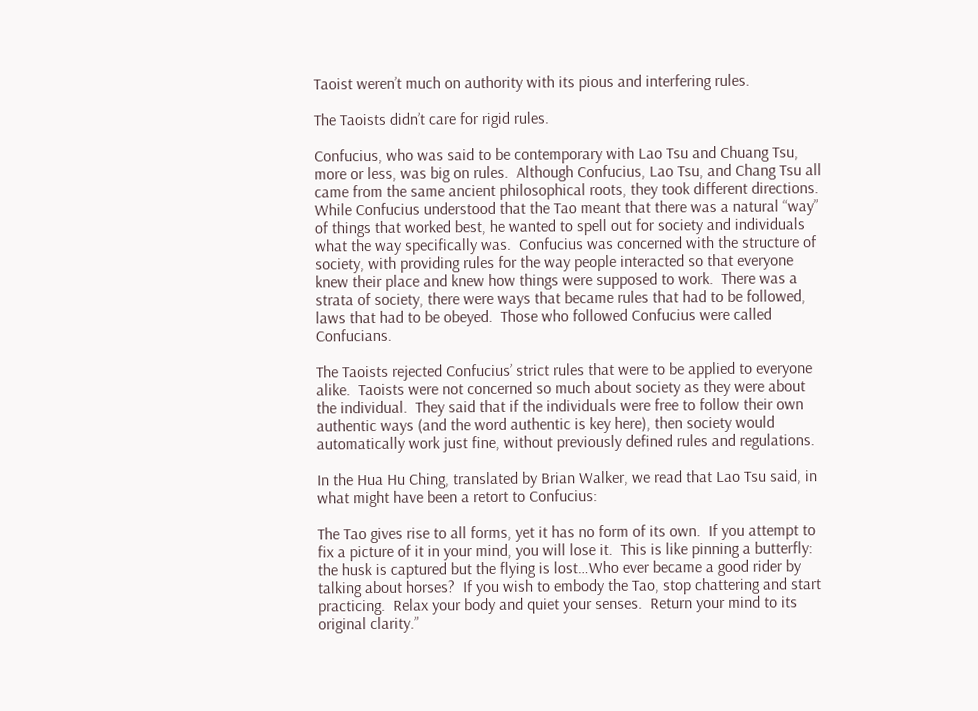Taoist weren’t much on authority with its pious and interfering rules.

The Taoists didn’t care for rigid rules.

Confucius, who was said to be contemporary with Lao Tsu and Chuang Tsu, more or less, was big on rules.  Although Confucius, Lao Tsu, and Chang Tsu all came from the same ancient philosophical roots, they took different directions.  While Confucius understood that the Tao meant that there was a natural “way” of things that worked best, he wanted to spell out for society and individuals what the way specifically was.  Confucius was concerned with the structure of society, with providing rules for the way people interacted so that everyone knew their place and knew how things were supposed to work.  There was a strata of society, there were ways that became rules that had to be followed, laws that had to be obeyed.  Those who followed Confucius were called Confucians.

The Taoists rejected Confucius’ strict rules that were to be applied to everyone alike.  Taoists were not concerned so much about society as they were about the individual.  They said that if the individuals were free to follow their own authentic ways (and the word authentic is key here), then society would automatically work just fine, without previously defined rules and regulations.

In the Hua Hu Ching, translated by Brian Walker, we read that Lao Tsu said, in what might have been a retort to Confucius:

The Tao gives rise to all forms, yet it has no form of its own.  If you attempt to fix a picture of it in your mind, you will lose it.  This is like pinning a butterfly: the husk is captured but the flying is lost…Who ever became a good rider by talking about horses?  If you wish to embody the Tao, stop chattering and start practicing.  Relax your body and quiet your senses.  Return your mind to its original clarity.”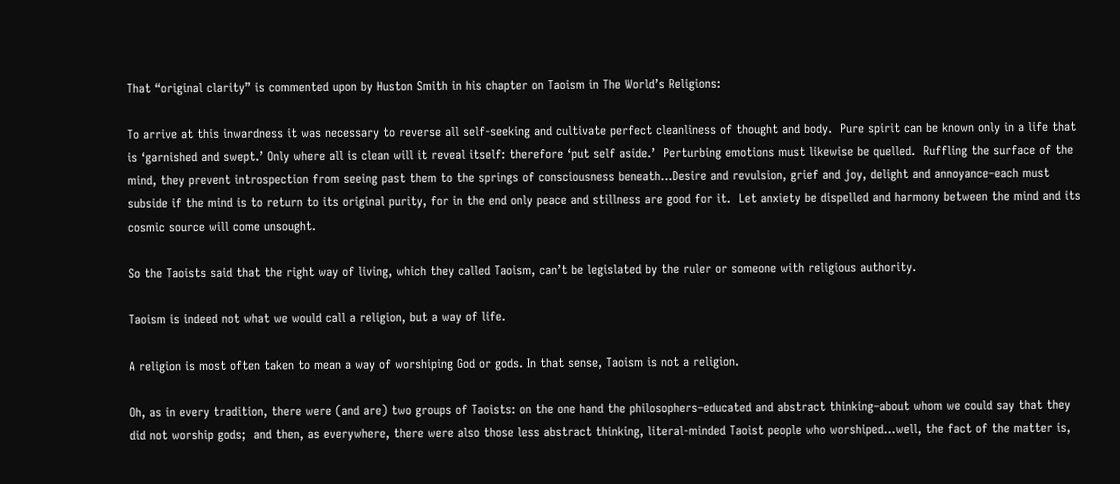That “original clarity” is commented upon by Huston Smith in his chapter on Taoism in The World’s Religions:

To arrive at this inwardness it was necessary to reverse all self-seeking and cultivate perfect cleanliness of thought and body.  Pure spirit can be known only in a life that is ‘garnished and swept.’ Only where all is clean will it reveal itself: therefore ‘put self aside.’  Perturbing emotions must likewise be quelled.  Ruffling the surface of the mind, they prevent introspection from seeing past them to the springs of consciousness beneath…Desire and revulsion, grief and joy, delight and annoyance–each must subside if the mind is to return to its original purity, for in the end only peace and stillness are good for it.  Let anxiety be dispelled and harmony between the mind and its cosmic source will come unsought.

So the Taoists said that the right way of living, which they called Taoism, can’t be legislated by the ruler or someone with religious authority.

Taoism is indeed not what we would call a religion, but a way of life.

A religion is most often taken to mean a way of worshiping God or gods. In that sense, Taoism is not a religion.

Oh, as in every tradition, there were (and are) two groups of Taoists: on the one hand the philosophers–educated and abstract thinking–about whom we could say that they did not worship gods;  and then, as everywhere, there were also those less abstract thinking, literal-minded Taoist people who worshiped…well, the fact of the matter is,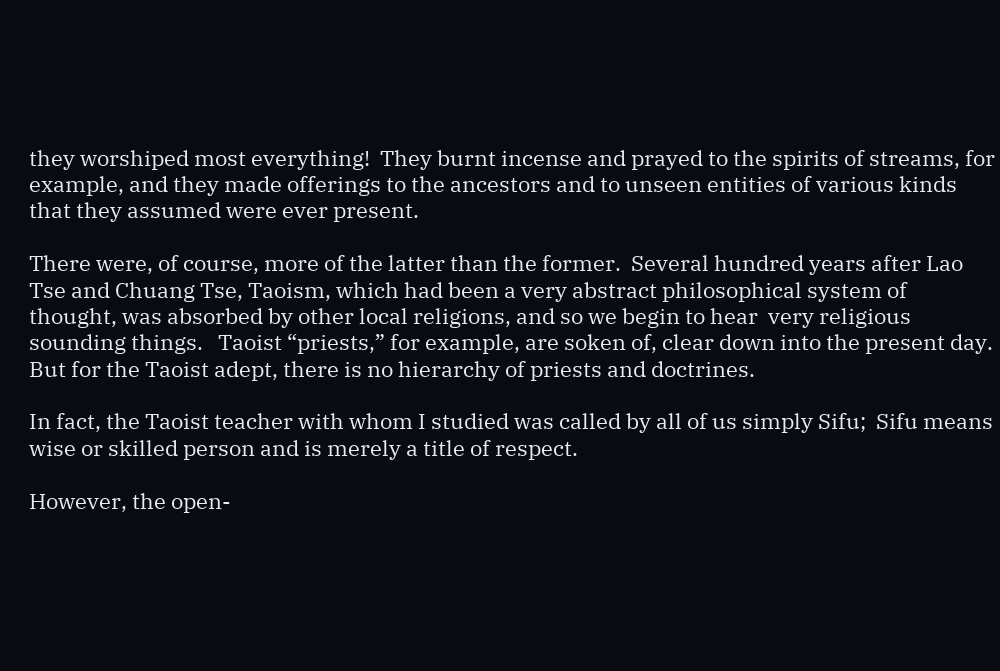they worshiped most everything!  They burnt incense and prayed to the spirits of streams, for example, and they made offerings to the ancestors and to unseen entities of various kinds that they assumed were ever present.

There were, of course, more of the latter than the former.  Several hundred years after Lao Tse and Chuang Tse, Taoism, which had been a very abstract philosophical system of thought, was absorbed by other local religions, and so we begin to hear  very religious sounding things.   Taoist “priests,” for example, are soken of, clear down into the present day.  But for the Taoist adept, there is no hierarchy of priests and doctrines.

In fact, the Taoist teacher with whom I studied was called by all of us simply Sifu;  Sifu means wise or skilled person and is merely a title of respect.

However, the open-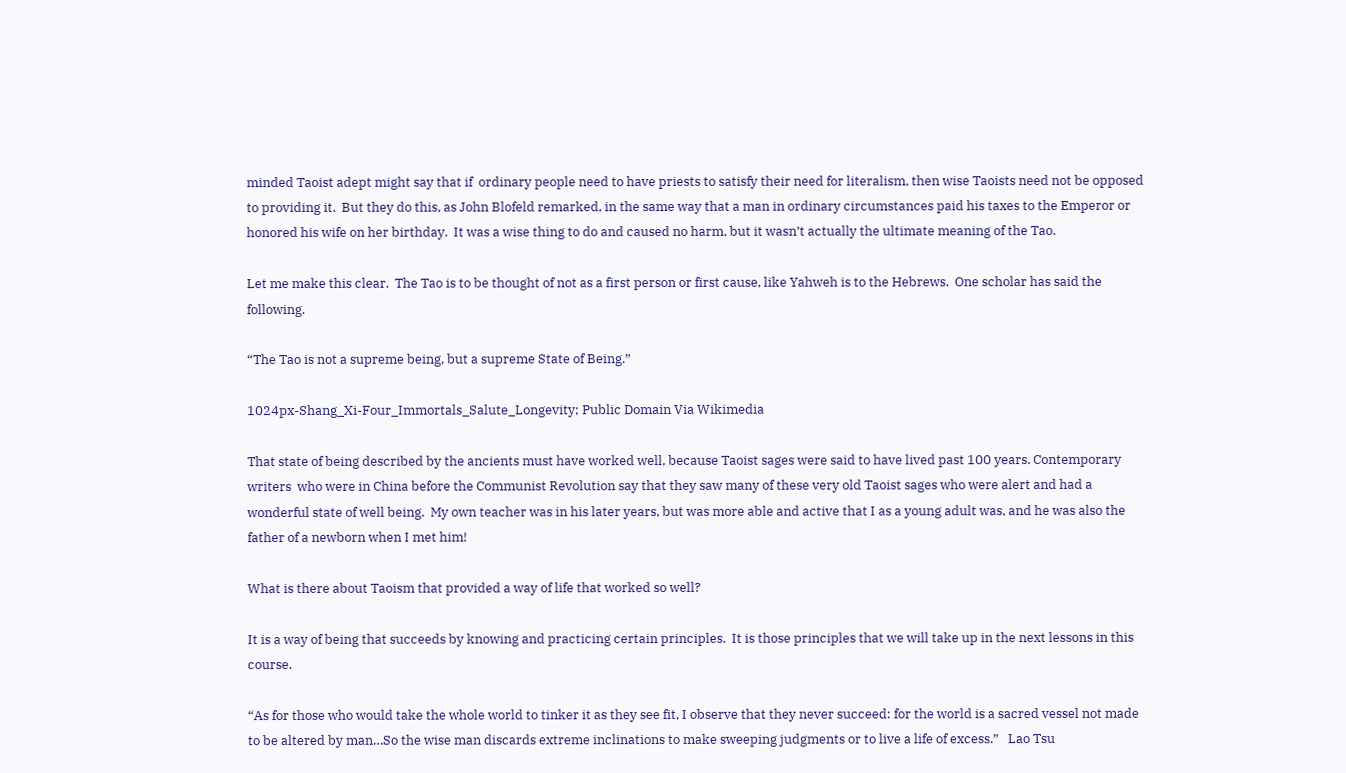minded Taoist adept might say that if  ordinary people need to have priests to satisfy their need for literalism, then wise Taoists need not be opposed to providing it.  But they do this, as John Blofeld remarked, in the same way that a man in ordinary circumstances paid his taxes to the Emperor or honored his wife on her birthday.  It was a wise thing to do and caused no harm, but it wasn’t actually the ultimate meaning of the Tao.

Let me make this clear.  The Tao is to be thought of not as a first person or first cause, like Yahweh is to the Hebrews.  One scholar has said the following.

“The Tao is not a supreme being, but a supreme State of Being.”

1024px-Shang_Xi-Four_Immortals_Salute_Longevity; Public Domain Via Wikimedia

That state of being described by the ancients must have worked well, because Taoist sages were said to have lived past 100 years. Contemporary writers  who were in China before the Communist Revolution say that they saw many of these very old Taoist sages who were alert and had a wonderful state of well being.  My own teacher was in his later years, but was more able and active that I as a young adult was, and he was also the father of a newborn when I met him!

What is there about Taoism that provided a way of life that worked so well?

It is a way of being that succeeds by knowing and practicing certain principles.  It is those principles that we will take up in the next lessons in this course.

“As for those who would take the whole world to tinker it as they see fit, I observe that they never succeed: for the world is a sacred vessel not made to be altered by man…So the wise man discards extreme inclinations to make sweeping judgments or to live a life of excess.”   Lao Tsu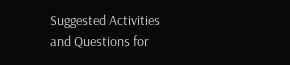Suggested Activities and Questions for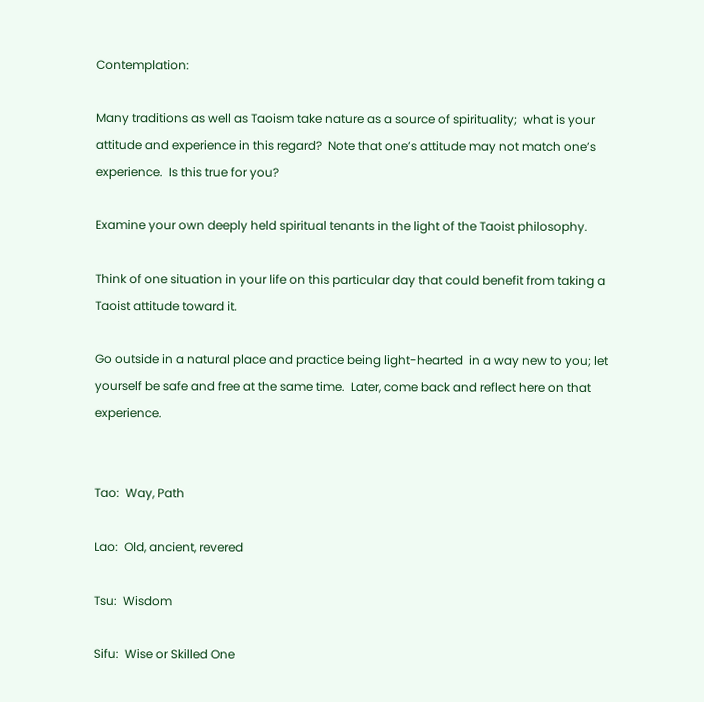Contemplation:

Many traditions as well as Taoism take nature as a source of spirituality;  what is your attitude and experience in this regard?  Note that one’s attitude may not match one’s experience.  Is this true for you?

Examine your own deeply held spiritual tenants in the light of the Taoist philosophy.

Think of one situation in your life on this particular day that could benefit from taking a Taoist attitude toward it.

Go outside in a natural place and practice being light-hearted  in a way new to you; let yourself be safe and free at the same time.  Later, come back and reflect here on that experience.


Tao:  Way, Path

Lao:  Old, ancient, revered

Tsu:  Wisdom

Sifu:  Wise or Skilled One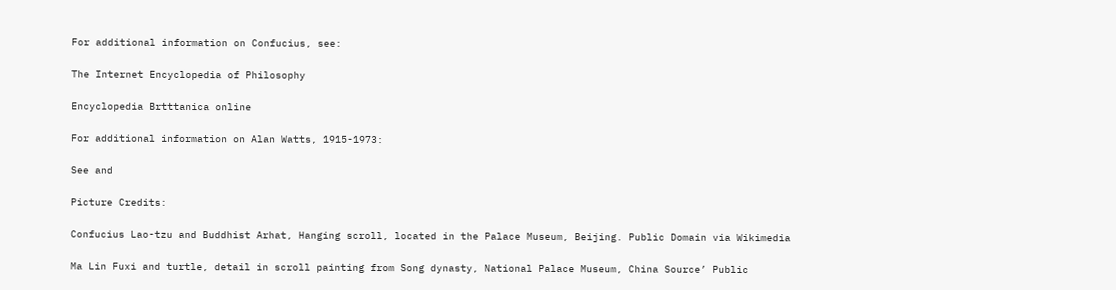For additional information on Confucius, see:

The Internet Encyclopedia of Philosophy

Encyclopedia Brtttanica online

For additional information on Alan Watts, 1915-1973:

See and

Picture Credits:

Confucius Lao-tzu and Buddhist Arhat, Hanging scroll, located in the Palace Museum, Beijing. Public Domain via Wikimedia

Ma Lin Fuxi and turtle, detail in scroll painting from Song dynasty, National Palace Museum, China Source’ Public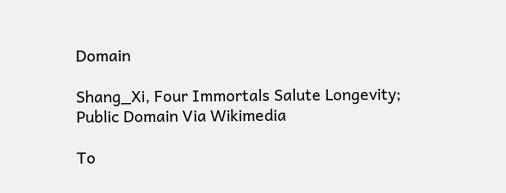Domain

Shang_Xi, Four Immortals Salute Longevity; Public Domain Via Wikimedia

To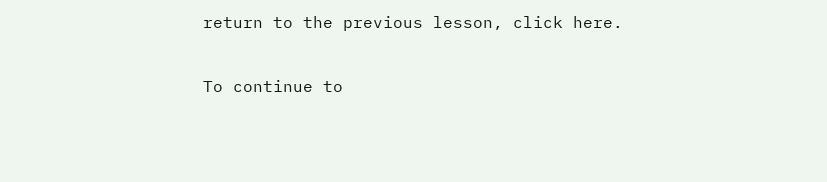return to the previous lesson, click here.

To continue to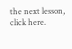the next lesson, click here.